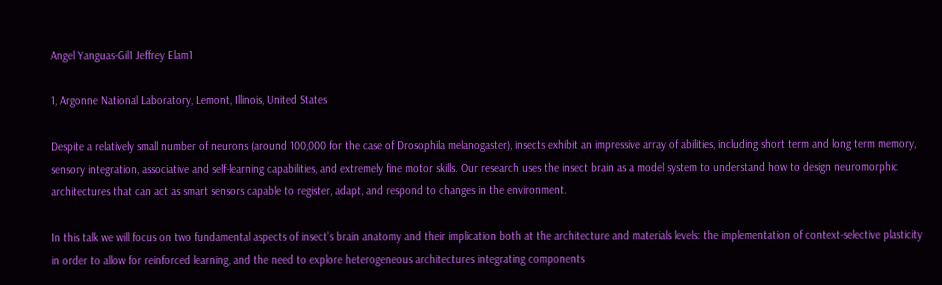Angel Yanguas-Gil1 Jeffrey Elam1

1, Argonne National Laboratory, Lemont, Illinois, United States

Despite a relatively small number of neurons (around 100,000 for the case of Drosophila melanogaster), insects exhibit an impressive array of abilities, including short term and long term memory, sensory integration, associative and self-learning capabilities, and extremely fine motor skills. Our research uses the insect brain as a model system to understand how to design neuromorphic architectures that can act as smart sensors capable to register, adapt, and respond to changes in the environment.

In this talk we will focus on two fundamental aspects of insect’s brain anatomy and their implication both at the architecture and materials levels: the implementation of context-selective plasticity in order to allow for reinforced learning, and the need to explore heterogeneous architectures integrating components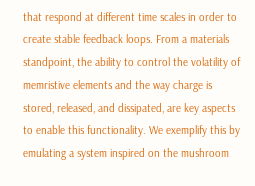that respond at different time scales in order to create stable feedback loops. From a materials standpoint, the ability to control the volatility of memristive elements and the way charge is stored, released, and dissipated, are key aspects to enable this functionality. We exemplify this by emulating a system inspired on the mushroom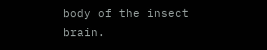body of the insect brain.